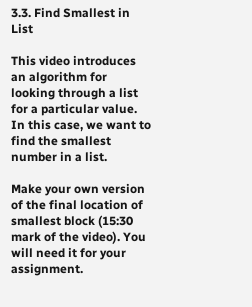3.3. Find Smallest in List

This video introduces an algorithm for looking through a list for a particular value. In this case, we want to find the smallest number in a list.

Make your own version of the final location of smallest block (15:30 mark of the video). You will need it for your assignment.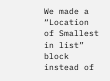We made a “Location of Smallest in list” block instead of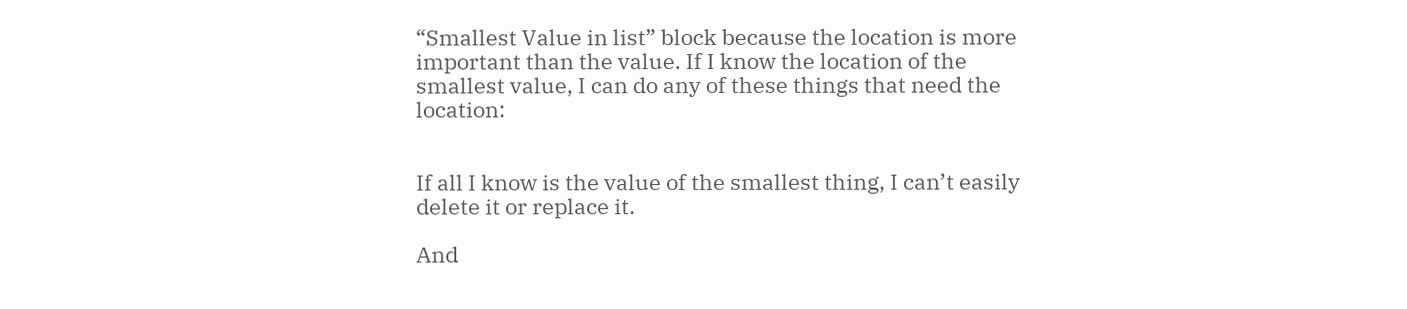“Smallest Value in list” block because the location is more important than the value. If I know the location of the smallest value, I can do any of these things that need the location:


If all I know is the value of the smallest thing, I can’t easily delete it or replace it.

And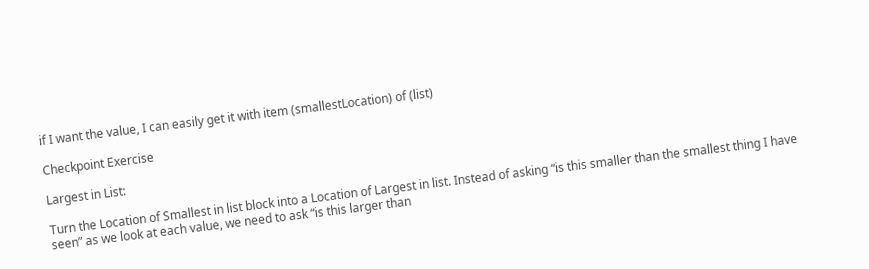if I want the value, I can easily get it with item (smallestLocation) of (list)

Checkpoint Exercise

Largest in List:

Turn the Location of Smallest in list block into a Location of Largest in list. Instead of asking “is this smaller than the smallest thing I have seen” as we look at each value, we need to ask “is this larger than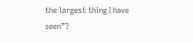the largest thing I have seen”?